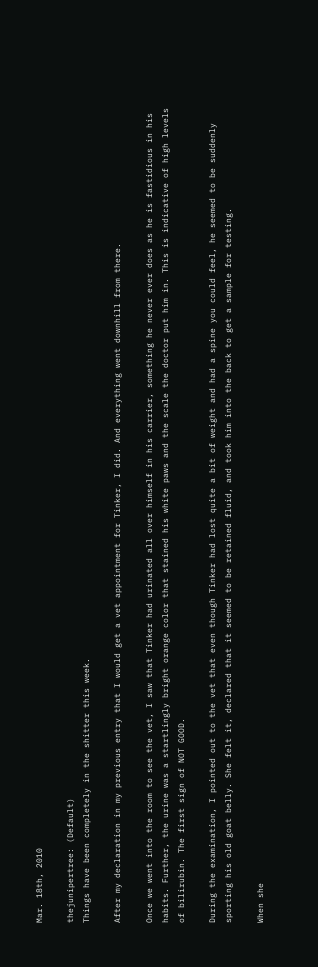Mar. 18th, 2010

thejunipertree: (Default)
Things have been completely in the shitter this week.

After my declaration in my previous entry that I would get a vet appointment for Tinker, I did. And everything went downhill from there.

Once we went into the room to see the vet, I saw that Tinker had urinated all over himself in his carrier, something he never ever does as he is fastidious in his habits. Further, the urine was a startlingly bright orange color that stained his white paws and the scale the doctor put him in. This is indicative of high levels of bilirubin. The first sign of NOT GOOD.

During the examination, I pointed out to the vet that even though Tinker had lost quite a bit of weight and had a spine you could feel, he seemed to be suddenly sporting his old goat belly. She felt it, declared that it seemed to be retained fluid, and took him into the back to get a sample for testing.

When she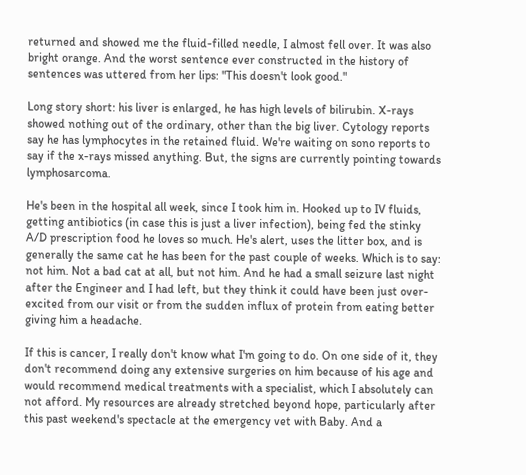returned and showed me the fluid-filled needle, I almost fell over. It was also bright orange. And the worst sentence ever constructed in the history of sentences was uttered from her lips: "This doesn't look good."

Long story short: his liver is enlarged, he has high levels of bilirubin. X-rays showed nothing out of the ordinary, other than the big liver. Cytology reports say he has lymphocytes in the retained fluid. We're waiting on sono reports to say if the x-rays missed anything. But, the signs are currently pointing towards lymphosarcoma.

He's been in the hospital all week, since I took him in. Hooked up to IV fluids, getting antibiotics (in case this is just a liver infection), being fed the stinky A/D prescription food he loves so much. He's alert, uses the litter box, and is generally the same cat he has been for the past couple of weeks. Which is to say: not him. Not a bad cat at all, but not him. And he had a small seizure last night after the Engineer and I had left, but they think it could have been just over-excited from our visit or from the sudden influx of protein from eating better giving him a headache.

If this is cancer, I really don't know what I'm going to do. On one side of it, they don't recommend doing any extensive surgeries on him because of his age and would recommend medical treatments with a specialist, which I absolutely can not afford. My resources are already stretched beyond hope, particularly after this past weekend's spectacle at the emergency vet with Baby. And a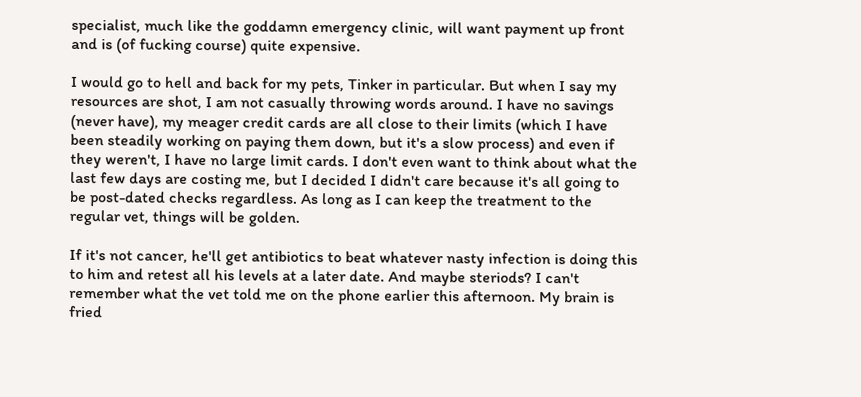specialist, much like the goddamn emergency clinic, will want payment up front and is (of fucking course) quite expensive.

I would go to hell and back for my pets, Tinker in particular. But when I say my resources are shot, I am not casually throwing words around. I have no savings (never have), my meager credit cards are all close to their limits (which I have been steadily working on paying them down, but it's a slow process) and even if they weren't, I have no large limit cards. I don't even want to think about what the last few days are costing me, but I decided I didn't care because it's all going to be post-dated checks regardless. As long as I can keep the treatment to the regular vet, things will be golden.

If it's not cancer, he'll get antibiotics to beat whatever nasty infection is doing this to him and retest all his levels at a later date. And maybe steriods? I can't remember what the vet told me on the phone earlier this afternoon. My brain is fried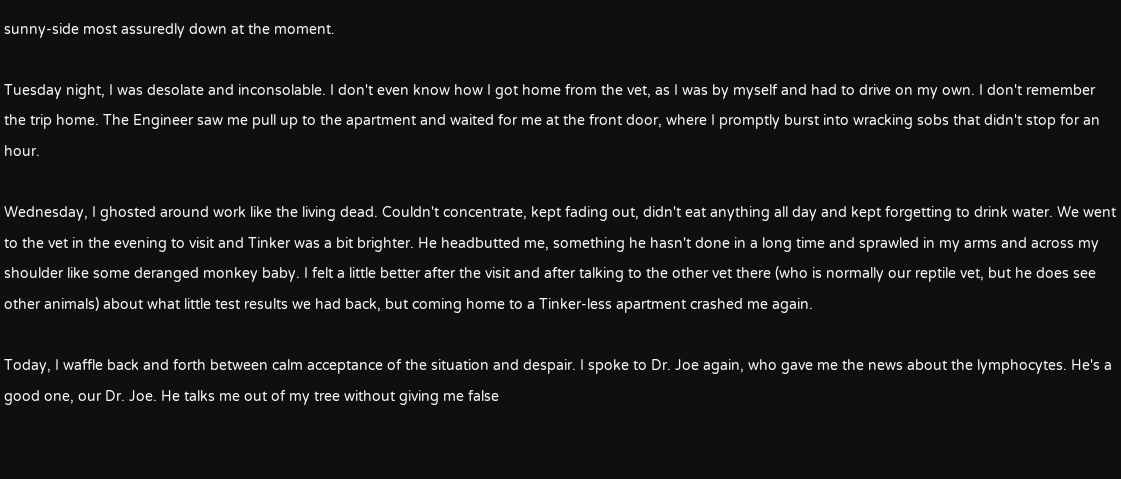sunny-side most assuredly down at the moment.

Tuesday night, I was desolate and inconsolable. I don't even know how I got home from the vet, as I was by myself and had to drive on my own. I don't remember the trip home. The Engineer saw me pull up to the apartment and waited for me at the front door, where I promptly burst into wracking sobs that didn't stop for an hour.

Wednesday, I ghosted around work like the living dead. Couldn't concentrate, kept fading out, didn't eat anything all day and kept forgetting to drink water. We went to the vet in the evening to visit and Tinker was a bit brighter. He headbutted me, something he hasn't done in a long time and sprawled in my arms and across my shoulder like some deranged monkey baby. I felt a little better after the visit and after talking to the other vet there (who is normally our reptile vet, but he does see other animals) about what little test results we had back, but coming home to a Tinker-less apartment crashed me again.

Today, I waffle back and forth between calm acceptance of the situation and despair. I spoke to Dr. Joe again, who gave me the news about the lymphocytes. He's a good one, our Dr. Joe. He talks me out of my tree without giving me false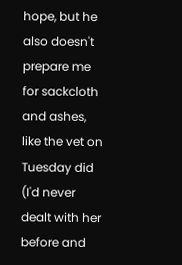hope, but he also doesn't prepare me for sackcloth and ashes, like the vet on Tuesday did (I'd never dealt with her before and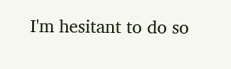I'm hesitant to do so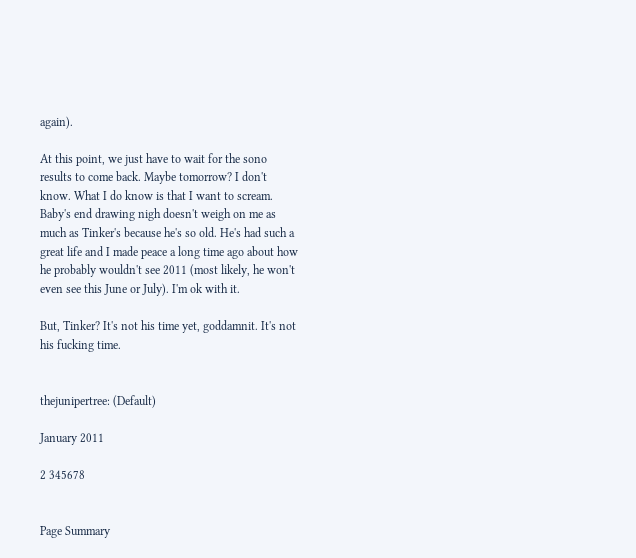again).

At this point, we just have to wait for the sono results to come back. Maybe tomorrow? I don't know. What I do know is that I want to scream. Baby's end drawing nigh doesn't weigh on me as much as Tinker's because he's so old. He's had such a great life and I made peace a long time ago about how he probably wouldn't see 2011 (most likely, he won't even see this June or July). I'm ok with it.

But, Tinker? It's not his time yet, goddamnit. It's not his fucking time.


thejunipertree: (Default)

January 2011

2 345678


Page Summary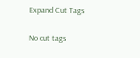Expand Cut Tags

No cut tags